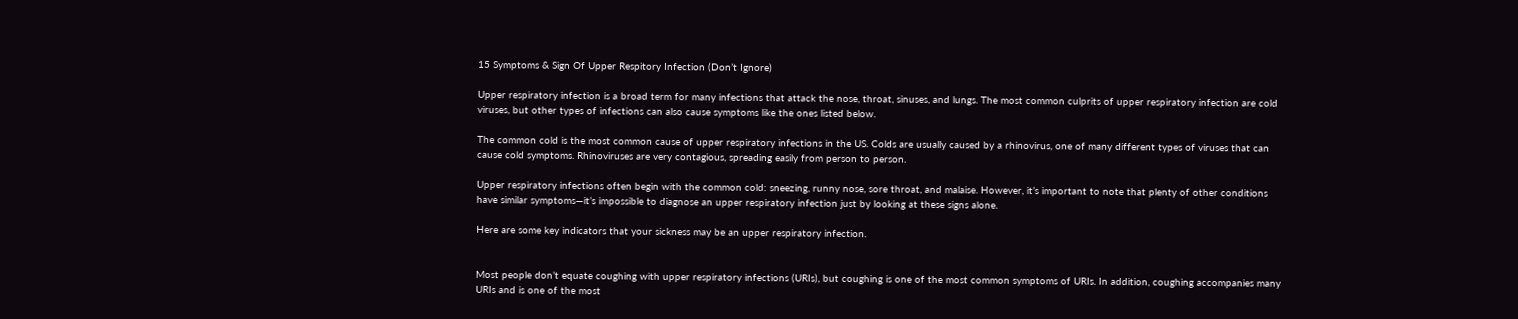15 Symptoms & Sign Of Upper Respitory Infection (Don’t Ignore)

Upper respiratory infection is a broad term for many infections that attack the nose, throat, sinuses, and lungs. The most common culprits of upper respiratory infection are cold viruses, but other types of infections can also cause symptoms like the ones listed below.

The common cold is the most common cause of upper respiratory infections in the US. Colds are usually caused by a rhinovirus, one of many different types of viruses that can cause cold symptoms. Rhinoviruses are very contagious, spreading easily from person to person.

Upper respiratory infections often begin with the common cold: sneezing, runny nose, sore throat, and malaise. However, it’s important to note that plenty of other conditions have similar symptoms—it’s impossible to diagnose an upper respiratory infection just by looking at these signs alone.

Here are some key indicators that your sickness may be an upper respiratory infection.


Most people don’t equate coughing with upper respiratory infections (URIs), but coughing is one of the most common symptoms of URIs. In addition, coughing accompanies many URIs and is one of the most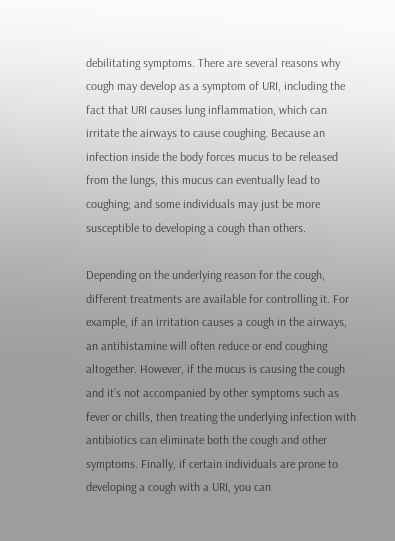debilitating symptoms. There are several reasons why cough may develop as a symptom of URI, including the fact that URI causes lung inflammation, which can irritate the airways to cause coughing. Because an infection inside the body forces mucus to be released from the lungs, this mucus can eventually lead to coughing; and some individuals may just be more susceptible to developing a cough than others.

Depending on the underlying reason for the cough, different treatments are available for controlling it. For example, if an irritation causes a cough in the airways, an antihistamine will often reduce or end coughing altogether. However, if the mucus is causing the cough and it’s not accompanied by other symptoms such as fever or chills, then treating the underlying infection with antibiotics can eliminate both the cough and other symptoms. Finally, if certain individuals are prone to developing a cough with a URI, you can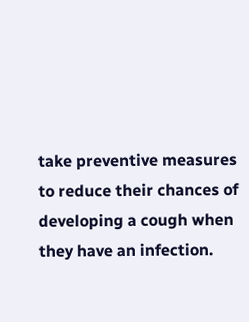take preventive measures to reduce their chances of developing a cough when they have an infection.